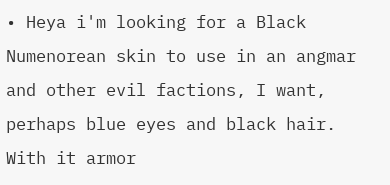• Heya i'm looking for a Black Numenorean skin to use in an angmar and other evil factions, I want, perhaps blue eyes and black hair. With it armor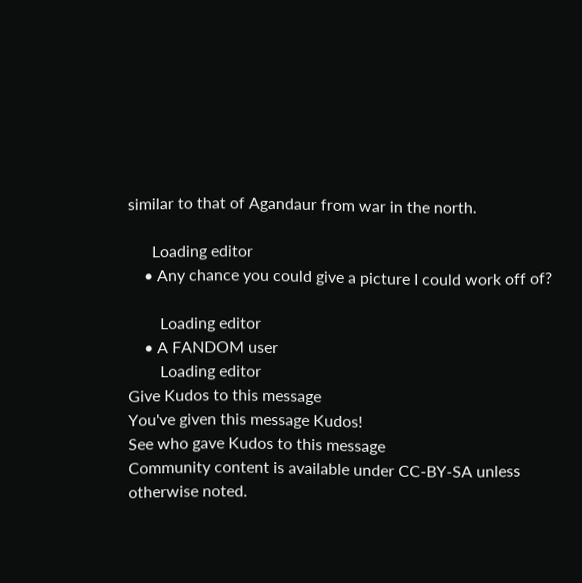similar to that of Agandaur from war in the north.

      Loading editor
    • Any chance you could give a picture I could work off of?

        Loading editor
    • A FANDOM user
        Loading editor
Give Kudos to this message
You've given this message Kudos!
See who gave Kudos to this message
Community content is available under CC-BY-SA unless otherwise noted.